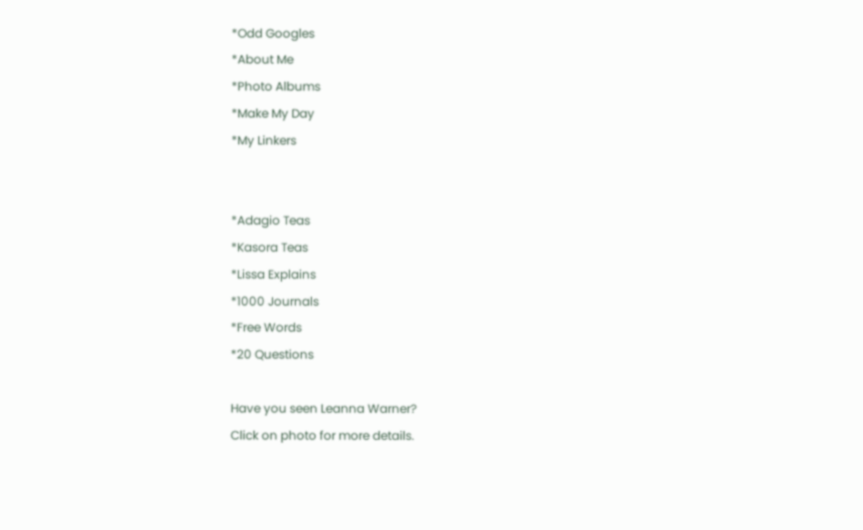*Odd Googles
*About Me
*Photo Albums
*Make My Day
*My Linkers


*Adagio Teas
*Kasora Teas
*Lissa Explains
*1000 Journals
*Free Words
*20 Questions

Have you seen Leanna Warner?
Click on photo for more details.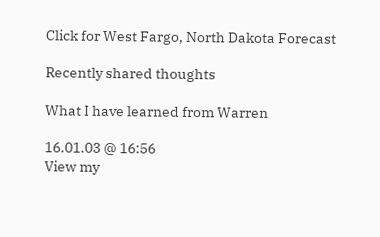Click for West Fargo, North Dakota Forecast

Recently shared thoughts

What I have learned from Warren

16.01.03 @ 16:56
View my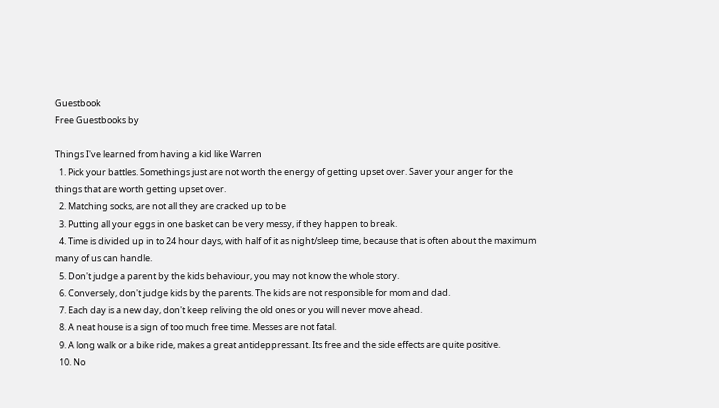Guestbook
Free Guestbooks by

Things I've learned from having a kid like Warren
  1. Pick your battles. Somethings just are not worth the energy of getting upset over. Saver your anger for the things that are worth getting upset over.
  2. Matching socks, are not all they are cracked up to be
  3. Putting all your eggs in one basket can be very messy, if they happen to break.
  4. Time is divided up in to 24 hour days, with half of it as night/sleep time, because that is often about the maximum many of us can handle.
  5. Don't judge a parent by the kids behaviour, you may not know the whole story.
  6. Conversely, don't judge kids by the parents. The kids are not responsible for mom and dad.
  7. Each day is a new day, don't keep reliving the old ones or you will never move ahead.
  8. A neat house is a sign of too much free time. Messes are not fatal.
  9. A long walk or a bike ride, makes a great antideppressant. Its free and the side effects are quite positive.
  10. No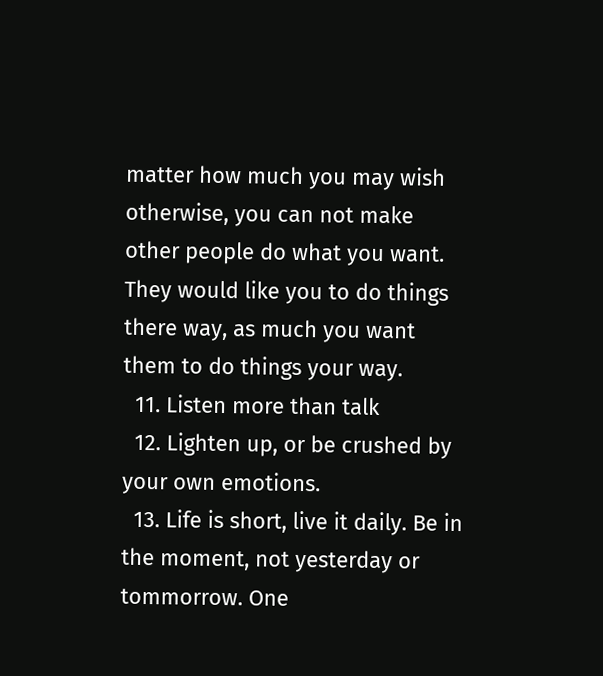matter how much you may wish otherwise, you can not make other people do what you want. They would like you to do things there way, as much you want them to do things your way.
  11. Listen more than talk
  12. Lighten up, or be crushed by your own emotions.
  13. Life is short, live it daily. Be in the moment, not yesterday or tommorrow. One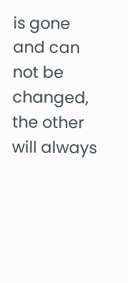is gone and can not be changed, the other will always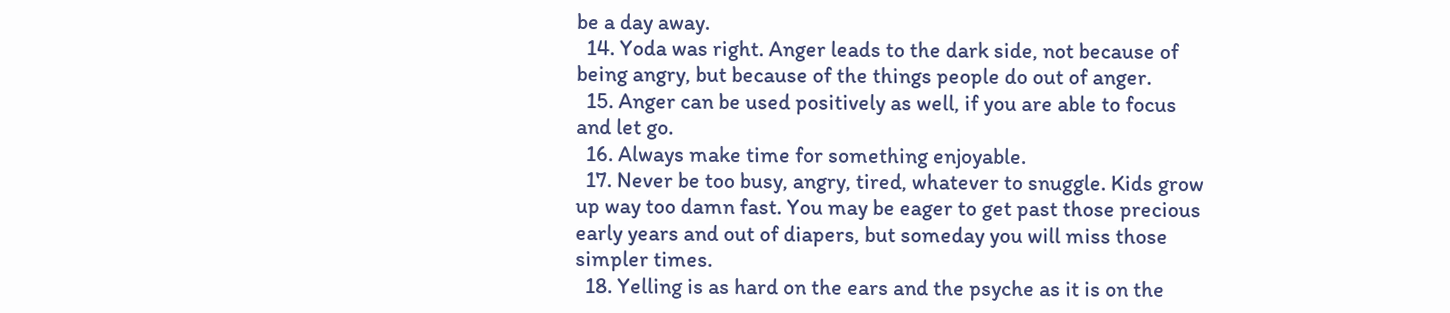be a day away.
  14. Yoda was right. Anger leads to the dark side, not because of being angry, but because of the things people do out of anger.
  15. Anger can be used positively as well, if you are able to focus and let go.
  16. Always make time for something enjoyable.
  17. Never be too busy, angry, tired, whatever to snuggle. Kids grow up way too damn fast. You may be eager to get past those precious early years and out of diapers, but someday you will miss those simpler times.
  18. Yelling is as hard on the ears and the psyche as it is on the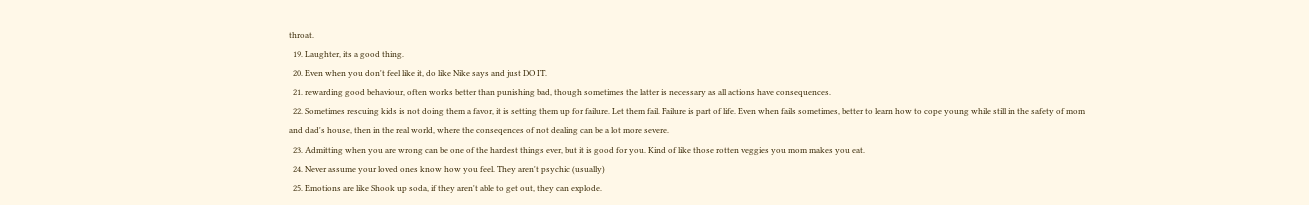throat.
  19. Laughter, its a good thing.
  20. Even when you don't feel like it, do like Nike says and just DO IT.
  21. rewarding good behaviour, often works better than punishing bad, though sometimes the latter is necessary as all actions have consequences.
  22. Sometimes rescuing kids is not doing them a favor, it is setting them up for failure. Let them fail. Failure is part of life. Even when fails sometimes, better to learn how to cope young while still in the safety of mom and dad's house, then in the real world, where the conseqences of not dealing can be a lot more severe.
  23. Admitting when you are wrong can be one of the hardest things ever, but it is good for you. Kind of like those rotten veggies you mom makes you eat.
  24. Never assume your loved ones know how you feel. They aren't psychic (usually)
  25. Emotions are like Shook up soda, if they aren't able to get out, they can explode.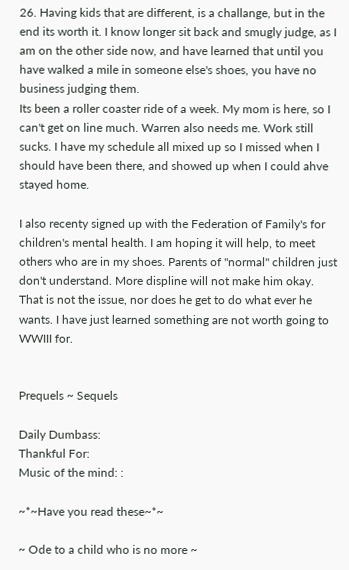26. Having kids that are different, is a challange, but in the end its worth it. I know longer sit back and smugly judge, as I am on the other side now, and have learned that until you have walked a mile in someone else's shoes, you have no business judging them.
Its been a roller coaster ride of a week. My mom is here, so I can't get on line much. Warren also needs me. Work still sucks. I have my schedule all mixed up so I missed when I should have been there, and showed up when I could ahve stayed home.

I also recenty signed up with the Federation of Family's for children's mental health. I am hoping it will help, to meet others who are in my shoes. Parents of "normal" children just don't understand. More displine will not make him okay. That is not the issue, nor does he get to do what ever he wants. I have just learned something are not worth going to WWIII for.


Prequels ~ Sequels

Daily Dumbass:
Thankful For:
Music of the mind: :

~*~Have you read these~*~

~ Ode to a child who is no more ~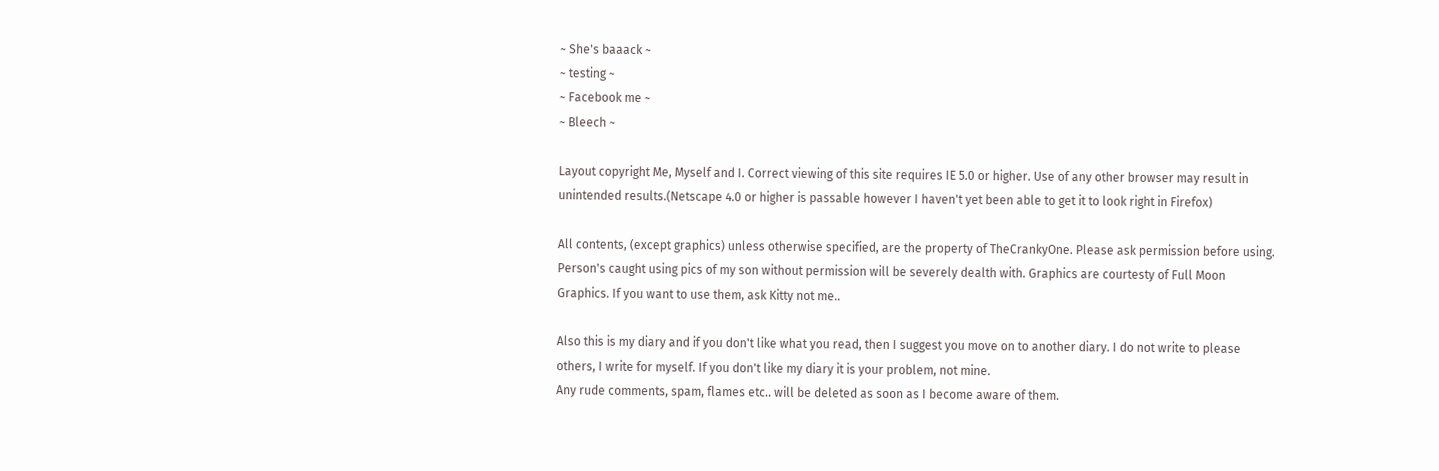~ She's baaack ~
~ testing ~
~ Facebook me ~
~ Bleech ~

Layout copyright Me, Myself and I. Correct viewing of this site requires IE 5.0 or higher. Use of any other browser may result in unintended results.(Netscape 4.0 or higher is passable however I haven't yet been able to get it to look right in Firefox)

All contents, (except graphics) unless otherwise specified, are the property of TheCrankyOne. Please ask permission before using. Person's caught using pics of my son without permission will be severely dealth with. Graphics are courtesty of Full Moon Graphics. If you want to use them, ask Kitty not me..

Also this is my diary and if you don't like what you read, then I suggest you move on to another diary. I do not write to please others, I write for myself. If you don't like my diary it is your problem, not mine.
Any rude comments, spam, flames etc.. will be deleted as soon as I become aware of them.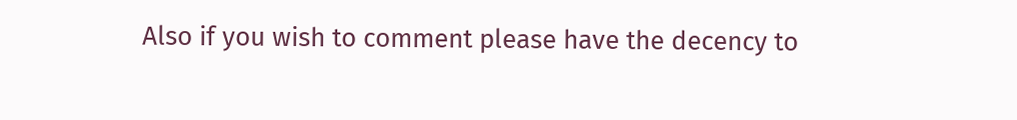Also if you wish to comment please have the decency to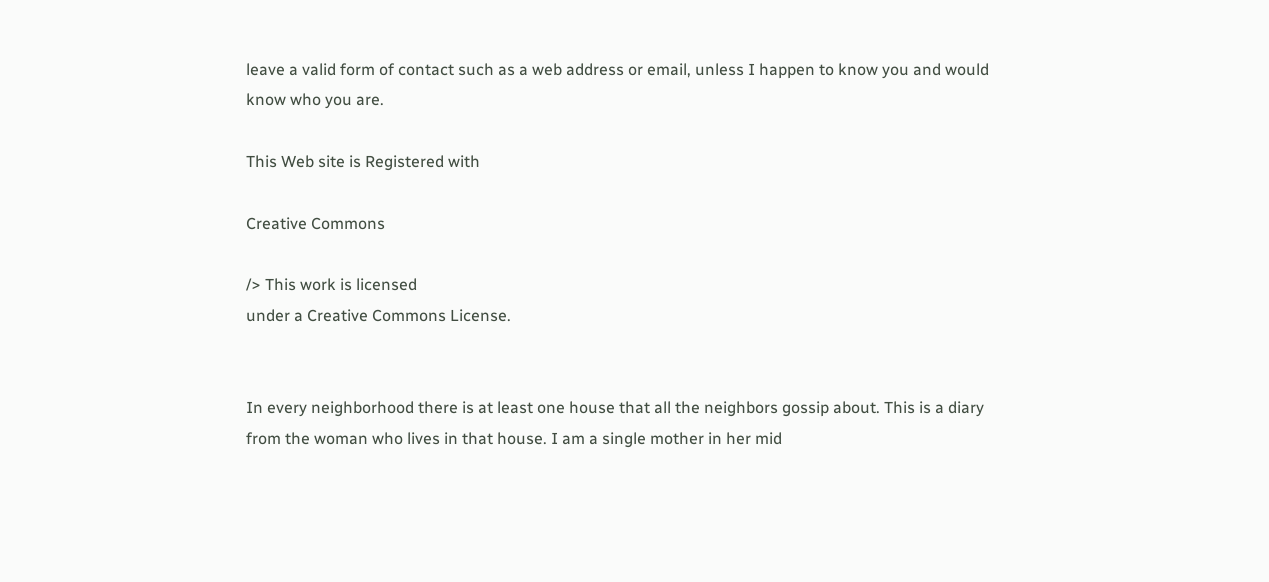leave a valid form of contact such as a web address or email, unless I happen to know you and would know who you are.

This Web site is Registered with

Creative Commons

/> This work is licensed
under a Creative Commons License.


In every neighborhood there is at least one house that all the neighbors gossip about. This is a diary from the woman who lives in that house. I am a single mother in her mid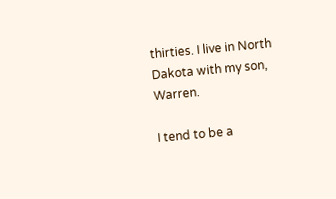thirties. I live in North Dakota with my son, Warren.

I tend to be a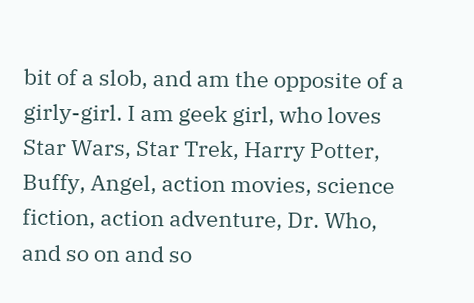bit of a slob, and am the opposite of a girly-girl. I am geek girl, who loves Star Wars, Star Trek, Harry Potter, Buffy, Angel, action movies, science fiction, action adventure, Dr. Who, and so on and so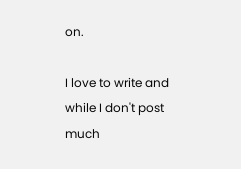on.

I love to write and while I don't post much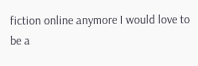fiction online anymore I would love to be a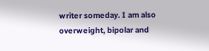writer someday. I am also overweight, bipolar and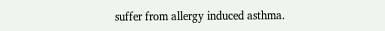suffer from allergy induced asthma.